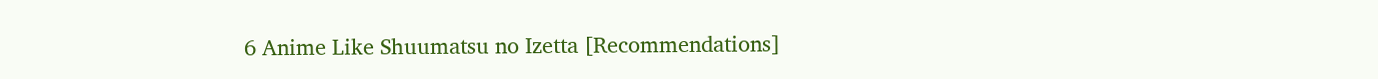6 Anime Like Shuumatsu no Izetta [Recommendations]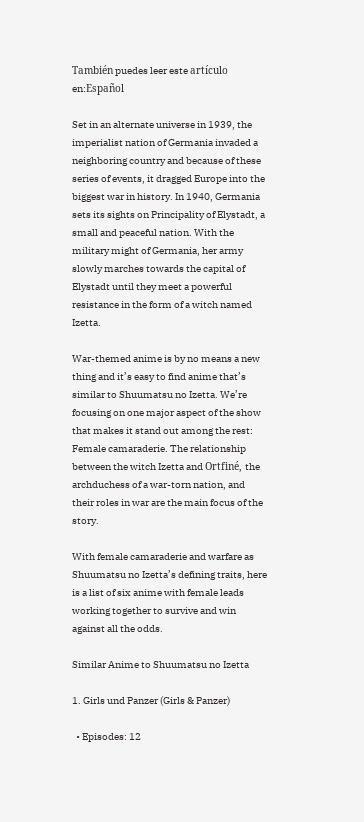También puedes leer este artículo en:Español

Set in an alternate universe in 1939, the imperialist nation of Germania invaded a neighboring country and because of these series of events, it dragged Europe into the biggest war in history. In 1940, Germania sets its sights on Principality of Elystadt, a small and peaceful nation. With the military might of Germania, her army slowly marches towards the capital of Elystadt until they meet a powerful resistance in the form of a witch named Izetta.

War-themed anime is by no means a new thing and it’s easy to find anime that’s similar to Shuumatsu no Izetta. We’re focusing on one major aspect of the show that makes it stand out among the rest: Female camaraderie. The relationship between the witch Izetta and Ortfiné, the archduchess of a war-torn nation, and their roles in war are the main focus of the story.

With female camaraderie and warfare as Shuumatsu no Izetta’s defining traits, here is a list of six anime with female leads working together to survive and win against all the odds.

Similar Anime to Shuumatsu no Izetta

1. Girls und Panzer (Girls & Panzer)

  • Episodes: 12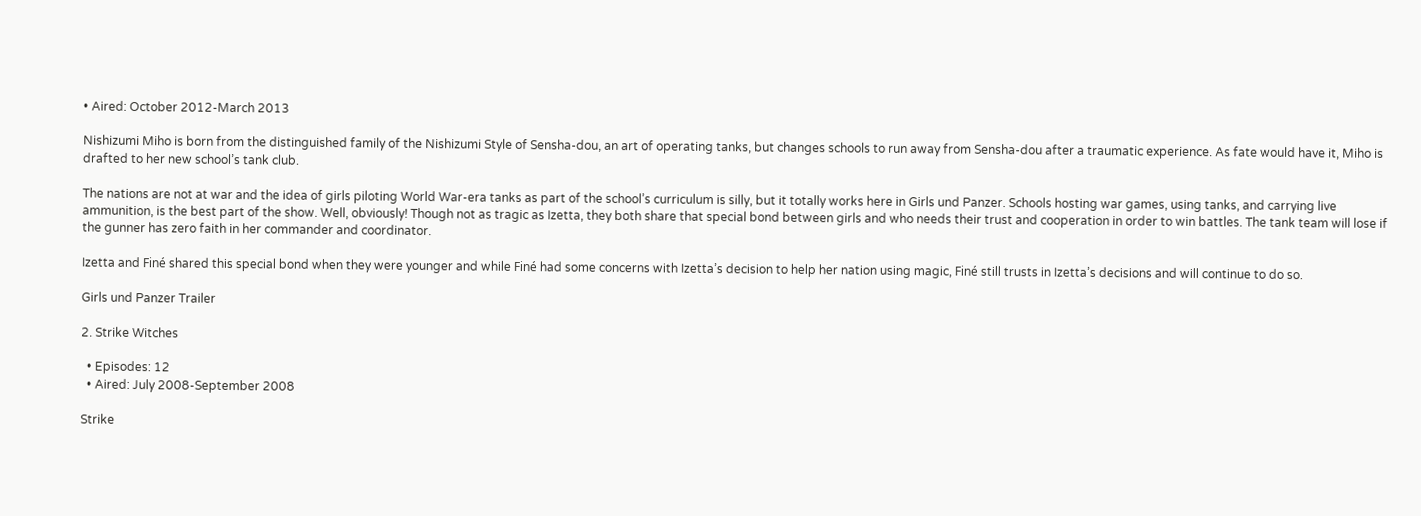• Aired: October 2012-March 2013

Nishizumi Miho is born from the distinguished family of the Nishizumi Style of Sensha-dou, an art of operating tanks, but changes schools to run away from Sensha-dou after a traumatic experience. As fate would have it, Miho is drafted to her new school’s tank club.

The nations are not at war and the idea of girls piloting World War-era tanks as part of the school’s curriculum is silly, but it totally works here in Girls und Panzer. Schools hosting war games, using tanks, and carrying live ammunition, is the best part of the show. Well, obviously! Though not as tragic as Izetta, they both share that special bond between girls and who needs their trust and cooperation in order to win battles. The tank team will lose if the gunner has zero faith in her commander and coordinator.

Izetta and Finé shared this special bond when they were younger and while Finé had some concerns with Izetta’s decision to help her nation using magic, Finé still trusts in Izetta’s decisions and will continue to do so.

Girls und Panzer Trailer

2. Strike Witches

  • Episodes: 12
  • Aired: July 2008-September 2008

Strike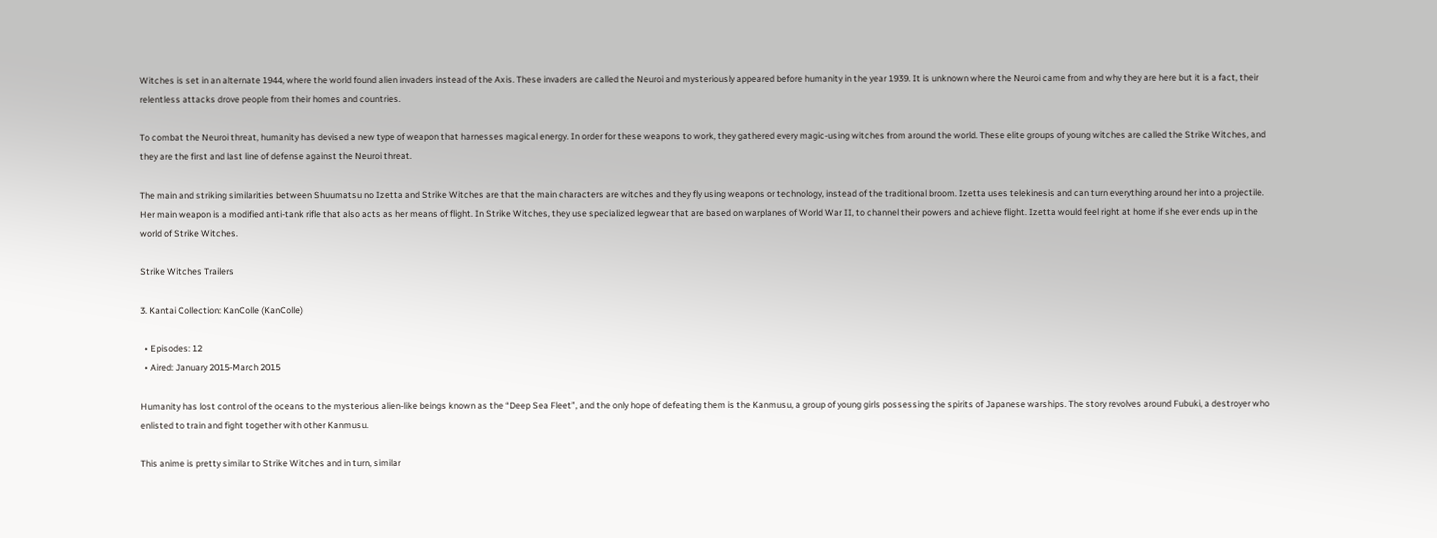Witches is set in an alternate 1944, where the world found alien invaders instead of the Axis. These invaders are called the Neuroi and mysteriously appeared before humanity in the year 1939. It is unknown where the Neuroi came from and why they are here but it is a fact, their relentless attacks drove people from their homes and countries.

To combat the Neuroi threat, humanity has devised a new type of weapon that harnesses magical energy. In order for these weapons to work, they gathered every magic-using witches from around the world. These elite groups of young witches are called the Strike Witches, and they are the first and last line of defense against the Neuroi threat.

The main and striking similarities between Shuumatsu no Izetta and Strike Witches are that the main characters are witches and they fly using weapons or technology, instead of the traditional broom. Izetta uses telekinesis and can turn everything around her into a projectile. Her main weapon is a modified anti-tank rifle that also acts as her means of flight. In Strike Witches, they use specialized legwear that are based on warplanes of World War II, to channel their powers and achieve flight. Izetta would feel right at home if she ever ends up in the world of Strike Witches.

Strike Witches Trailers

3. Kantai Collection: KanColle (KanColle)

  • Episodes: 12
  • Aired: January 2015-March 2015

Humanity has lost control of the oceans to the mysterious alien-like beings known as the “Deep Sea Fleet”, and the only hope of defeating them is the Kanmusu, a group of young girls possessing the spirits of Japanese warships. The story revolves around Fubuki, a destroyer who enlisted to train and fight together with other Kanmusu.

This anime is pretty similar to Strike Witches and in turn, similar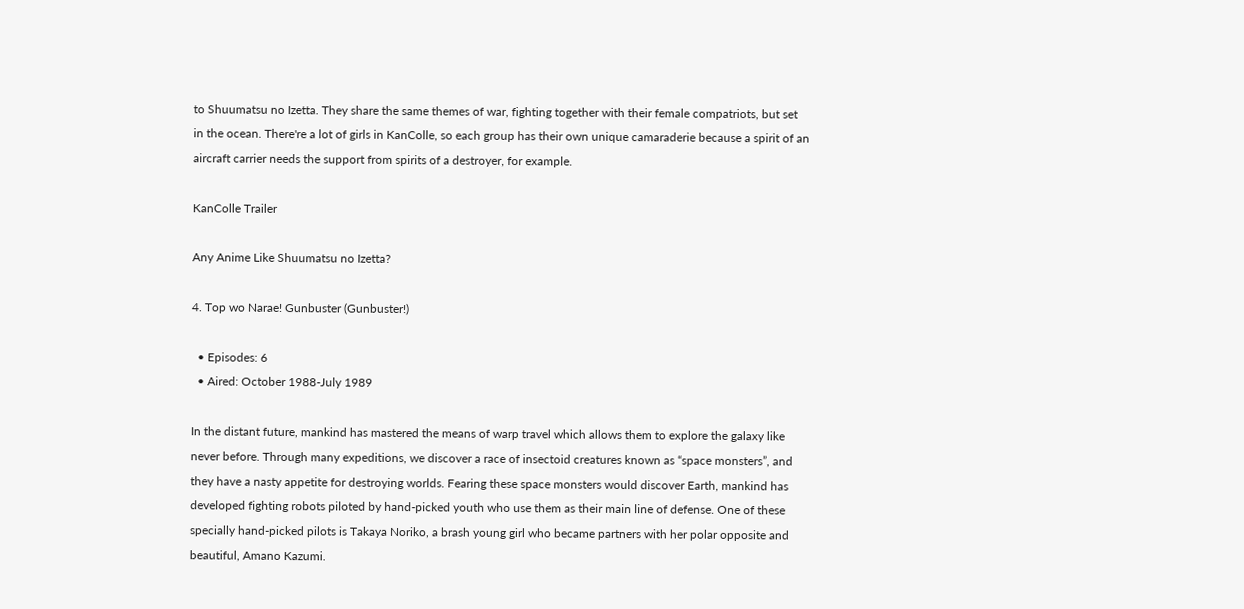to Shuumatsu no Izetta. They share the same themes of war, fighting together with their female compatriots, but set in the ocean. There're a lot of girls in KanColle, so each group has their own unique camaraderie because a spirit of an aircraft carrier needs the support from spirits of a destroyer, for example.

KanColle Trailer

Any Anime Like Shuumatsu no Izetta?

4. Top wo Narae! Gunbuster (Gunbuster!)

  • Episodes: 6
  • Aired: October 1988-July 1989

In the distant future, mankind has mastered the means of warp travel which allows them to explore the galaxy like never before. Through many expeditions, we discover a race of insectoid creatures known as “space monsters”, and they have a nasty appetite for destroying worlds. Fearing these space monsters would discover Earth, mankind has developed fighting robots piloted by hand-picked youth who use them as their main line of defense. One of these specially hand-picked pilots is Takaya Noriko, a brash young girl who became partners with her polar opposite and beautiful, Amano Kazumi.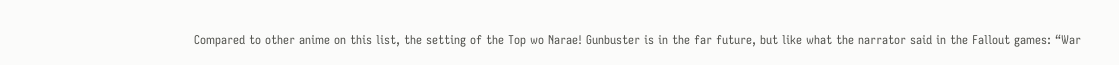Compared to other anime on this list, the setting of the Top wo Narae! Gunbuster is in the far future, but like what the narrator said in the Fallout games: “War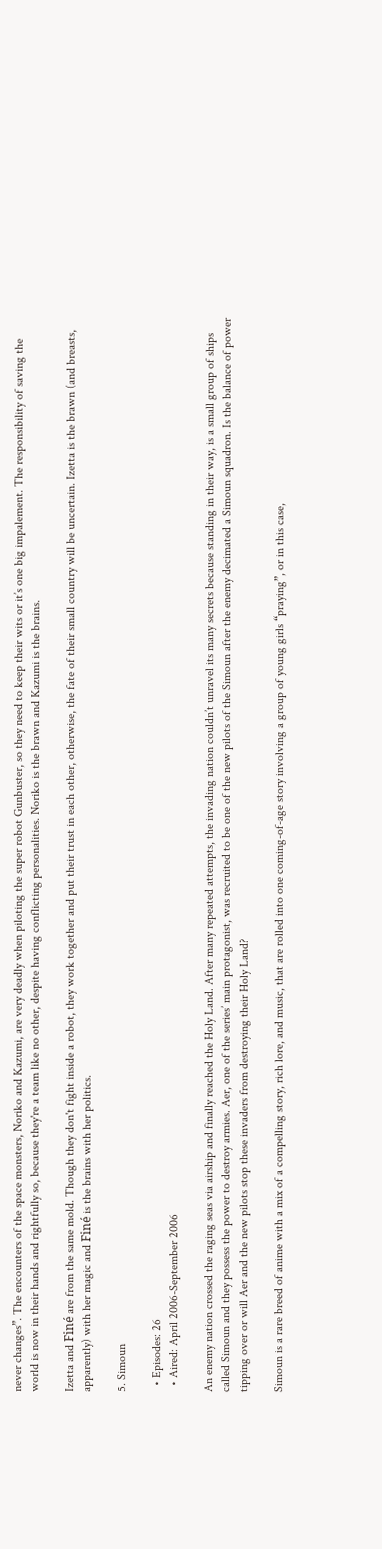never changes”. The encounters of the space monsters, Noriko and Kazumi, are very deadly when piloting the super robot Gunbuster, so they need to keep their wits or it’s one big impalement. The responsibility of saving the world is now in their hands and rightfully so, because they're a team like no other, despite having conflicting personalities. Noriko is the brawn and Kazumi is the brains.

Izetta and Finé are from the same mold. Though they don't fight inside a robot, they work together and put their trust in each other, otherwise, the fate of their small country will be uncertain. Izetta is the brawn (and breasts, apparently) with her magic and Finé is the brains with her politics.

5. Simoun

  • Episodes: 26
  • Aired: April 2006-September 2006

An enemy nation crossed the raging seas via airship and finally reached the Holy Land. After many repeated attempts, the invading nation couldn’t unravel its many secrets because standing in their way, is a small group of ships called Simoun and they possess the power to destroy armies. Aer, one of the series’ main protagonist, was recruited to be one of the new pilots of the Simoun after the enemy decimated a Simoun squadron. Is the balance of power tipping over or will Aer and the new pilots stop these invaders from destroying their Holy Land?

Simoun is a rare breed of anime with a mix of a compelling story, rich lore, and music, that are rolled into one coming-of-age story involving a group of young girls “praying”, or in this case,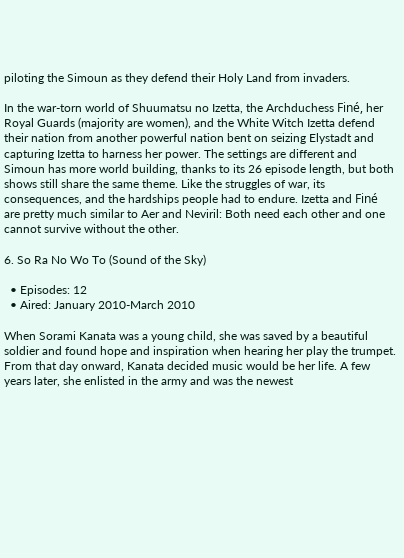piloting the Simoun as they defend their Holy Land from invaders.

In the war-torn world of Shuumatsu no Izetta, the Archduchess Finé, her Royal Guards (majority are women), and the White Witch Izetta defend their nation from another powerful nation bent on seizing Elystadt and capturing Izetta to harness her power. The settings are different and Simoun has more world building, thanks to its 26 episode length, but both shows still share the same theme. Like the struggles of war, its consequences, and the hardships people had to endure. Izetta and Finé are pretty much similar to Aer and Neviril: Both need each other and one cannot survive without the other.

6. So Ra No Wo To (Sound of the Sky)

  • Episodes: 12
  • Aired: January 2010-March 2010

When Sorami Kanata was a young child, she was saved by a beautiful soldier and found hope and inspiration when hearing her play the trumpet. From that day onward, Kanata decided music would be her life. A few years later, she enlisted in the army and was the newest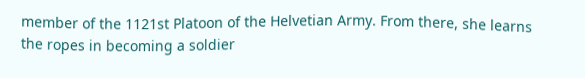member of the 1121st Platoon of the Helvetian Army. From there, she learns the ropes in becoming a soldier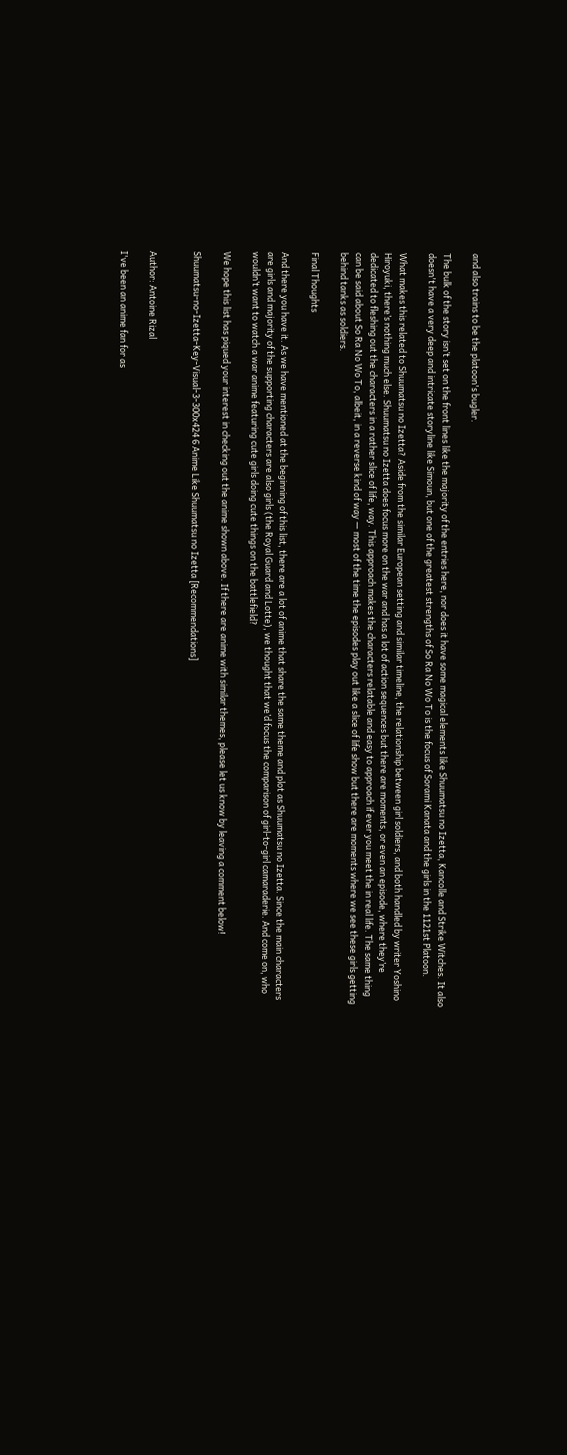and also trains to be the platoon's bugler.

The bulk of the story isn’t set on the front lines like the majority of the entries here, nor does it have some magical elements like Shuumatsu no Izetta, Kancolle and Strike Witches. It also doesn't have a very deep and intricate storyline like Simoun, but one of the greatest strengths of So Ra No Wo To is the focus of Sorami Kanata and the girls in the 1121st Platoon.

What makes this related to Shuumatsu no Izetta? Aside from the similar European setting and similar timeline, the relationship between girl soldiers, and both handled by writer Yoshino Hiroyuki, there’s nothing much else. Shuumatsu no Izetta does focus more on the war and has a lot of action sequences but there are moments, or even an episode, where they’re dedicated to fleshing out the characters in a rather slice of life, way. This approach makes the characters relatable and easy to approach if ever you meet the in real life. The same thing can be said about So Ra No Wo To, albeit, in a reverse kind of way — most of the time the episodes play out like a slice of life show but there are moments where we see these girls getting behind tanks as soldiers.

Final Thoughts

And there you have it. As we have mentioned at the beginning of this list, there are a lot of anime that share the same theme and plot as Shuumatsu no Izetta. Since the main characters are girls and majority of the supporting characters are also girls (the Royal Guard and Lotte), we thought that we’d focus the comparison of girl-to-girl camaraderie. And come on, who wouldn’t want to watch a war anime featuring cute girls doing cute things on the battlefield?

We hope this list has piqued your interest in checking out the anime shown above. If there are anime with similar themes, please let us know by leaving a comment below!

Shuumatsu-no-Izetta-Key-Visual-3-300x424 6 Anime Like Shuumatsu no Izetta [Recommendations]


Author: Antoine Rizal

I've been an anime fan for as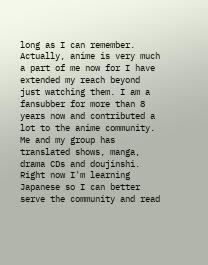long as I can remember. Actually, anime is very much a part of me now for I have extended my reach beyond just watching them. I am a fansubber for more than 8 years now and contributed a lot to the anime community. Me and my group has translated shows, manga, drama CDs and doujinshi. Right now I'm learning Japanese so I can better serve the community and read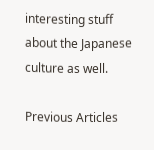interesting stuff about the Japanese culture as well.

Previous Articles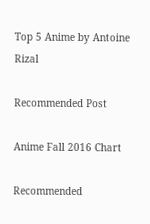Top 5 Anime by Antoine Rizal

Recommended Post

Anime Fall 2016 Chart

Recommended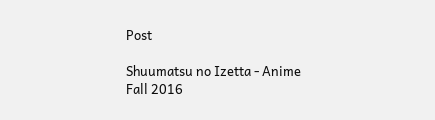Post

Shuumatsu no Izetta - Anime Fall 2016